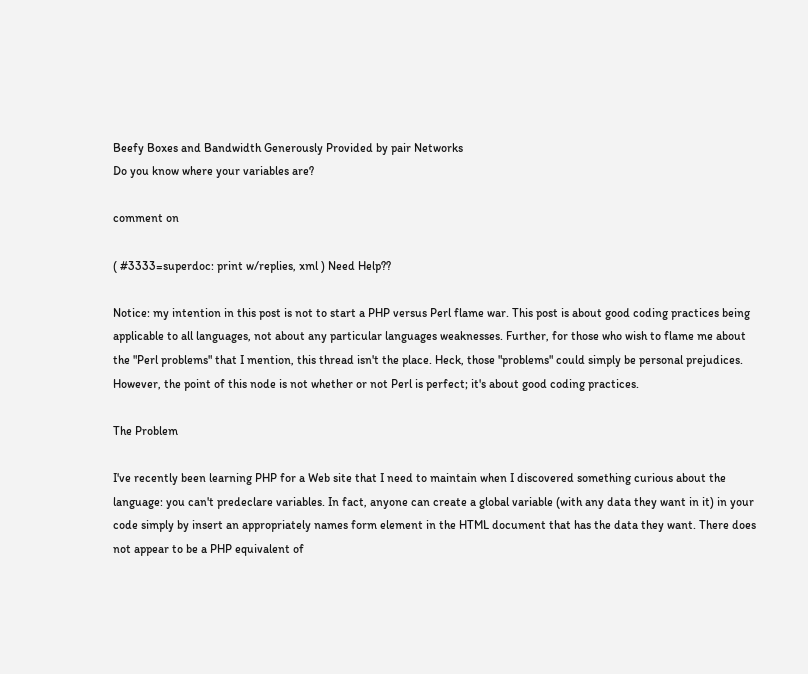Beefy Boxes and Bandwidth Generously Provided by pair Networks
Do you know where your variables are?

comment on

( #3333=superdoc: print w/replies, xml ) Need Help??

Notice: my intention in this post is not to start a PHP versus Perl flame war. This post is about good coding practices being applicable to all languages, not about any particular languages weaknesses. Further, for those who wish to flame me about the "Perl problems" that I mention, this thread isn't the place. Heck, those "problems" could simply be personal prejudices. However, the point of this node is not whether or not Perl is perfect; it's about good coding practices.

The Problem

I've recently been learning PHP for a Web site that I need to maintain when I discovered something curious about the language: you can't predeclare variables. In fact, anyone can create a global variable (with any data they want in it) in your code simply by insert an appropriately names form element in the HTML document that has the data they want. There does not appear to be a PHP equivalent of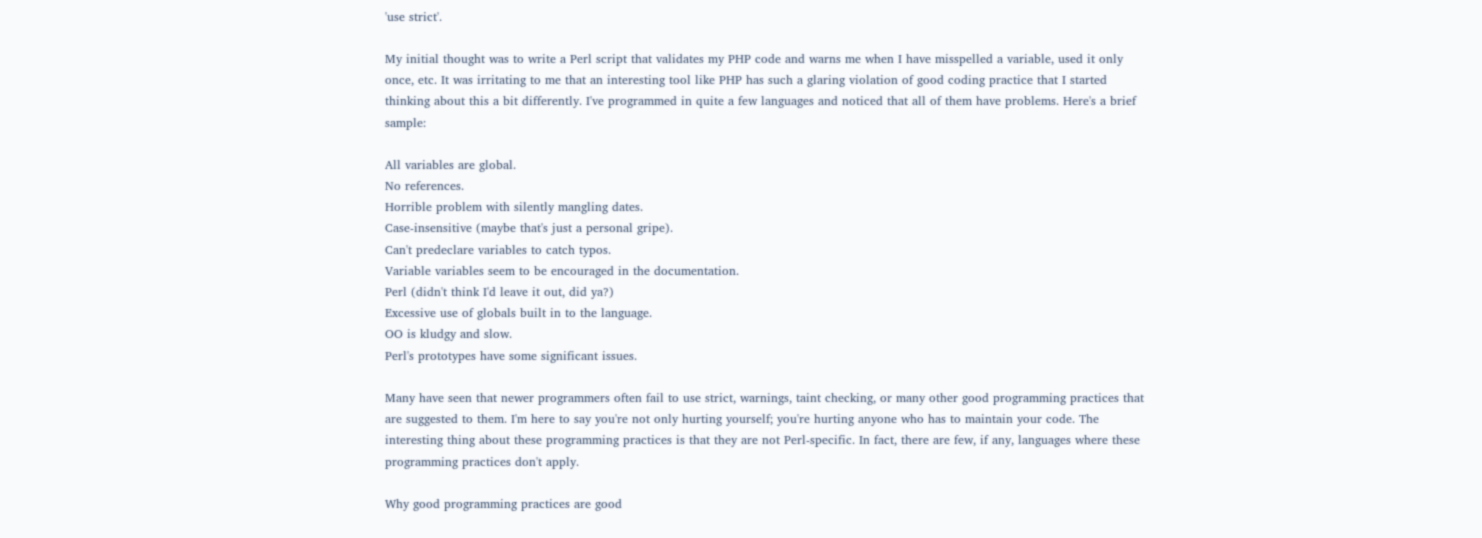'use strict'.

My initial thought was to write a Perl script that validates my PHP code and warns me when I have misspelled a variable, used it only once, etc. It was irritating to me that an interesting tool like PHP has such a glaring violation of good coding practice that I started thinking about this a bit differently. I've programmed in quite a few languages and noticed that all of them have problems. Here's a brief sample:

All variables are global.
No references.
Horrible problem with silently mangling dates.
Case-insensitive (maybe that's just a personal gripe).
Can't predeclare variables to catch typos.
Variable variables seem to be encouraged in the documentation.
Perl (didn't think I'd leave it out, did ya?)
Excessive use of globals built in to the language.
OO is kludgy and slow.
Perl's prototypes have some significant issues.

Many have seen that newer programmers often fail to use strict, warnings, taint checking, or many other good programming practices that are suggested to them. I'm here to say you're not only hurting yourself; you're hurting anyone who has to maintain your code. The interesting thing about these programming practices is that they are not Perl-specific. In fact, there are few, if any, languages where these programming practices don't apply.

Why good programming practices are good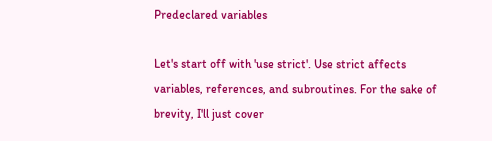Predeclared variables

Let's start off with 'use strict'. Use strict affects variables, references, and subroutines. For the sake of brevity, I'll just cover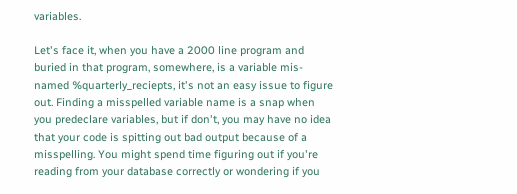variables.

Let's face it, when you have a 2000 line program and buried in that program, somewhere, is a variable mis-named %quarterly_reciepts, it's not an easy issue to figure out. Finding a misspelled variable name is a snap when you predeclare variables, but if don't, you may have no idea that your code is spitting out bad output because of a misspelling. You might spend time figuring out if you're reading from your database correctly or wondering if you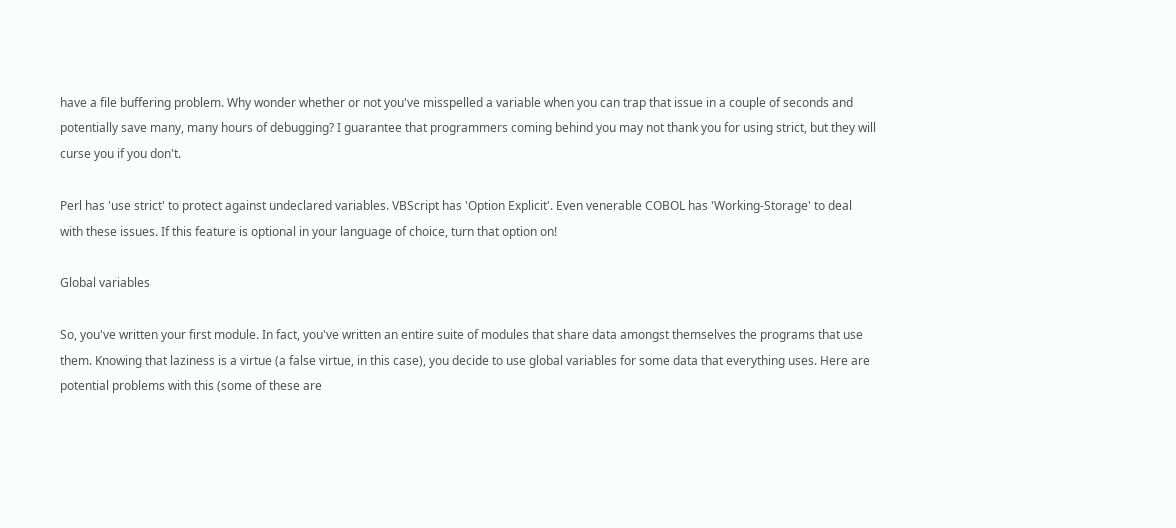have a file buffering problem. Why wonder whether or not you've misspelled a variable when you can trap that issue in a couple of seconds and potentially save many, many hours of debugging? I guarantee that programmers coming behind you may not thank you for using strict, but they will curse you if you don't.

Perl has 'use strict' to protect against undeclared variables. VBScript has 'Option Explicit'. Even venerable COBOL has 'Working-Storage' to deal with these issues. If this feature is optional in your language of choice, turn that option on!

Global variables

So, you've written your first module. In fact, you've written an entire suite of modules that share data amongst themselves the programs that use them. Knowing that laziness is a virtue (a false virtue, in this case), you decide to use global variables for some data that everything uses. Here are potential problems with this (some of these are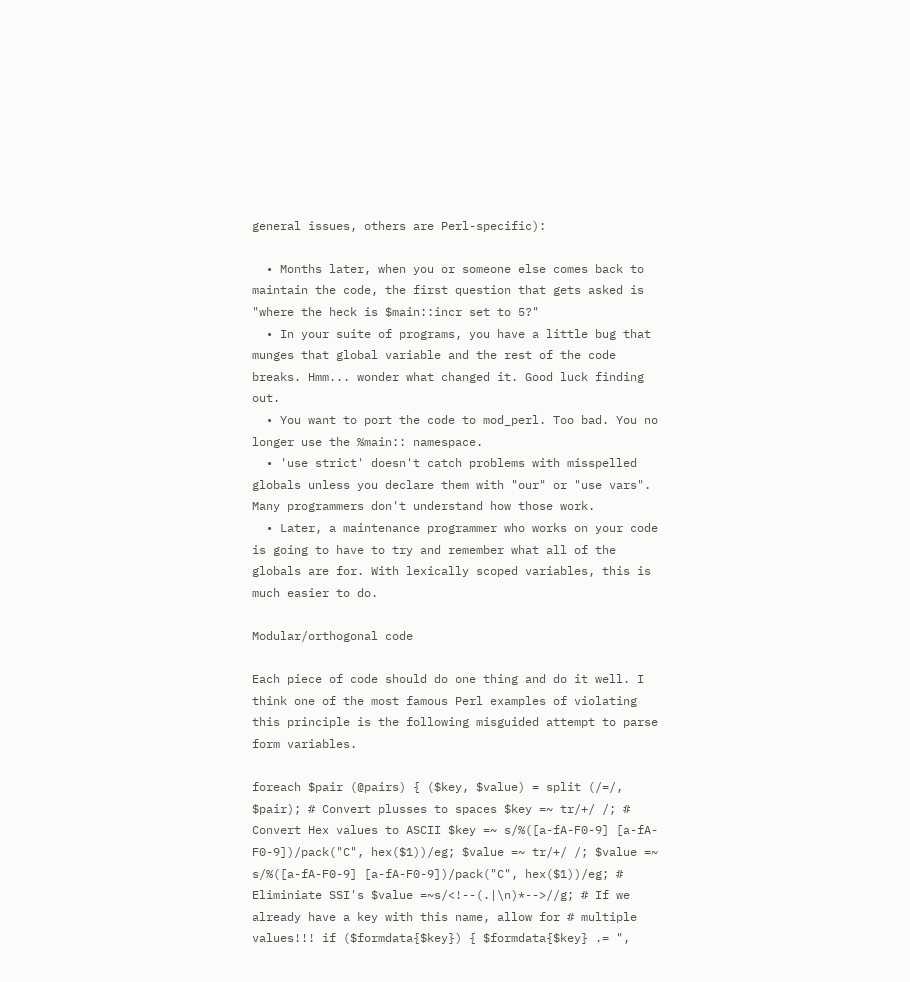general issues, others are Perl-specific):

  • Months later, when you or someone else comes back to maintain the code, the first question that gets asked is "where the heck is $main::incr set to 5?"
  • In your suite of programs, you have a little bug that munges that global variable and the rest of the code breaks. Hmm... wonder what changed it. Good luck finding out.
  • You want to port the code to mod_perl. Too bad. You no longer use the %main:: namespace.
  • 'use strict' doesn't catch problems with misspelled globals unless you declare them with "our" or "use vars". Many programmers don't understand how those work.
  • Later, a maintenance programmer who works on your code is going to have to try and remember what all of the globals are for. With lexically scoped variables, this is much easier to do.

Modular/orthogonal code

Each piece of code should do one thing and do it well. I think one of the most famous Perl examples of violating this principle is the following misguided attempt to parse form variables.

foreach $pair (@pairs) { ($key, $value) = split (/=/, $pair); # Convert plusses to spaces $key =~ tr/+/ /; # Convert Hex values to ASCII $key =~ s/%([a-fA-F0-9] [a-fA-F0-9])/pack("C", hex($1))/eg; $value =~ tr/+/ /; $value =~ s/%([a-fA-F0-9] [a-fA-F0-9])/pack("C", hex($1))/eg; # Eliminiate SSI's $value =~s/<!--(.|\n)*-->//g; # If we already have a key with this name, allow for # multiple values!!! if ($formdata{$key}) { $formdata{$key} .= ",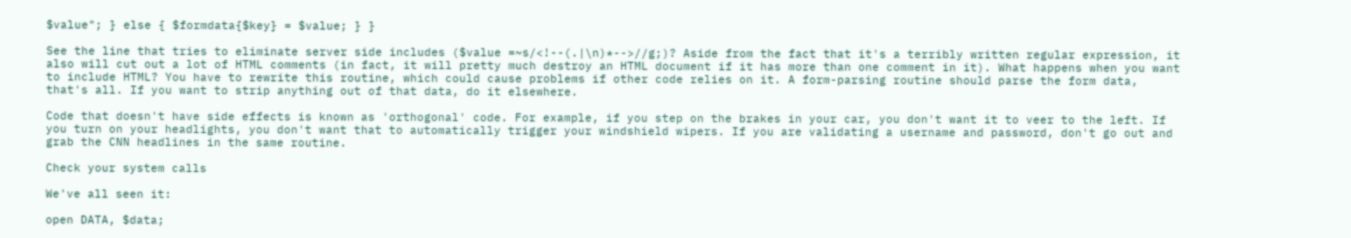$value"; } else { $formdata{$key} = $value; } }

See the line that tries to eliminate server side includes ($value =~s/<!--(.|\n)*-->//g;)? Aside from the fact that it's a terribly written regular expression, it also will cut out a lot of HTML comments (in fact, it will pretty much destroy an HTML document if it has more than one comment in it). What happens when you want to include HTML? You have to rewrite this routine, which could cause problems if other code relies on it. A form-parsing routine should parse the form data, that's all. If you want to strip anything out of that data, do it elsewhere.

Code that doesn't have side effects is known as 'orthogonal' code. For example, if you step on the brakes in your car, you don't want it to veer to the left. If you turn on your headlights, you don't want that to automatically trigger your windshield wipers. If you are validating a username and password, don't go out and grab the CNN headlines in the same routine.

Check your system calls

We've all seen it:

open DATA, $data;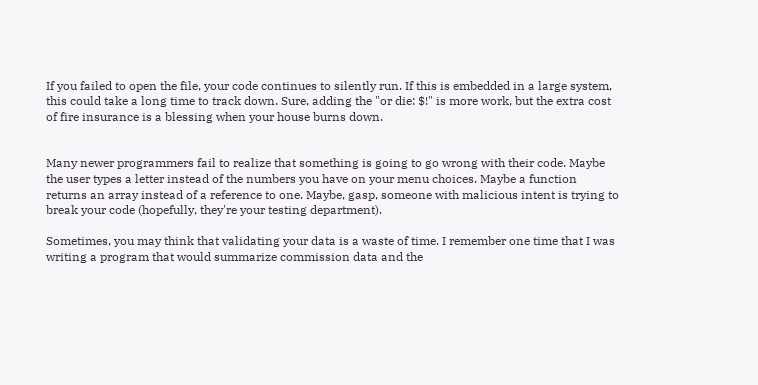If you failed to open the file, your code continues to silently run. If this is embedded in a large system, this could take a long time to track down. Sure, adding the "or die: $!" is more work, but the extra cost of fire insurance is a blessing when your house burns down.


Many newer programmers fail to realize that something is going to go wrong with their code. Maybe the user types a letter instead of the numbers you have on your menu choices. Maybe a function returns an array instead of a reference to one. Maybe, gasp, someone with malicious intent is trying to break your code (hopefully, they're your testing department).

Sometimes, you may think that validating your data is a waste of time. I remember one time that I was writing a program that would summarize commission data and the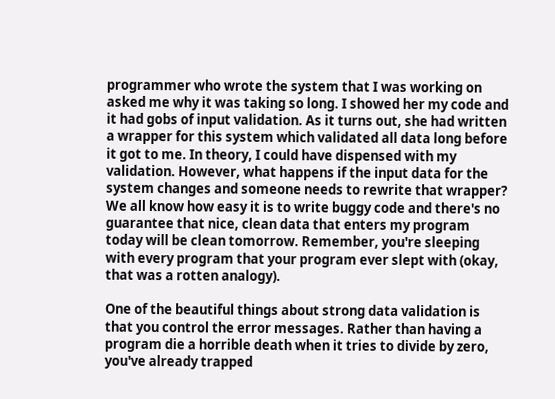programmer who wrote the system that I was working on asked me why it was taking so long. I showed her my code and it had gobs of input validation. As it turns out, she had written a wrapper for this system which validated all data long before it got to me. In theory, I could have dispensed with my validation. However, what happens if the input data for the system changes and someone needs to rewrite that wrapper? We all know how easy it is to write buggy code and there's no guarantee that nice, clean data that enters my program today will be clean tomorrow. Remember, you're sleeping with every program that your program ever slept with (okay, that was a rotten analogy).

One of the beautiful things about strong data validation is that you control the error messages. Rather than having a program die a horrible death when it tries to divide by zero, you've already trapped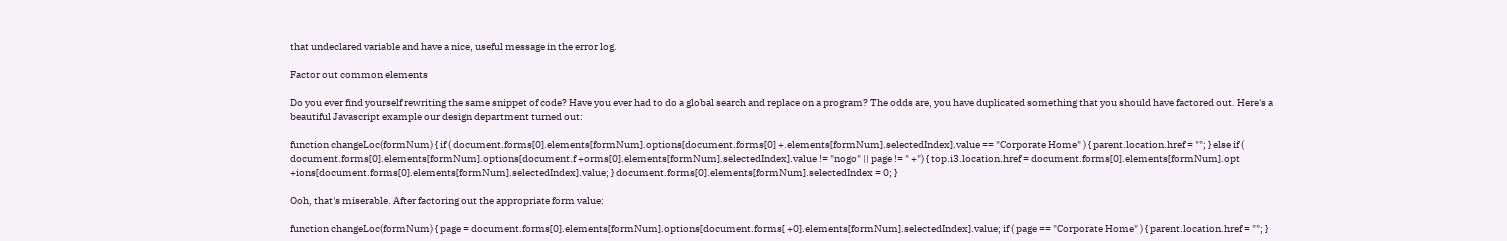that undeclared variable and have a nice, useful message in the error log.

Factor out common elements

Do you ever find yourself rewriting the same snippet of code? Have you ever had to do a global search and replace on a program? The odds are, you have duplicated something that you should have factored out. Here's a beautiful Javascript example our design department turned out:

function changeLoc(formNum) { if ( document.forms[0].elements[formNum].options[document.forms[0] +.elements[formNum].selectedIndex].value == "Corporate Home" ) { parent.location.href = ""; } else if ( document.forms[0].elements[formNum].options[document.f +orms[0].elements[formNum].selectedIndex].value != "nogo" || page != " +") { top.i3.location.href = document.forms[0].elements[formNum].opt +ions[document.forms[0].elements[formNum].selectedIndex].value; } document.forms[0].elements[formNum].selectedIndex = 0; }

Ooh, that's miserable. After factoring out the appropriate form value:

function changeLoc(formNum) { page = document.forms[0].elements[formNum].options[document.forms[ +0].elements[formNum].selectedIndex].value; if ( page == "Corporate Home" ) { parent.location.href = ""; }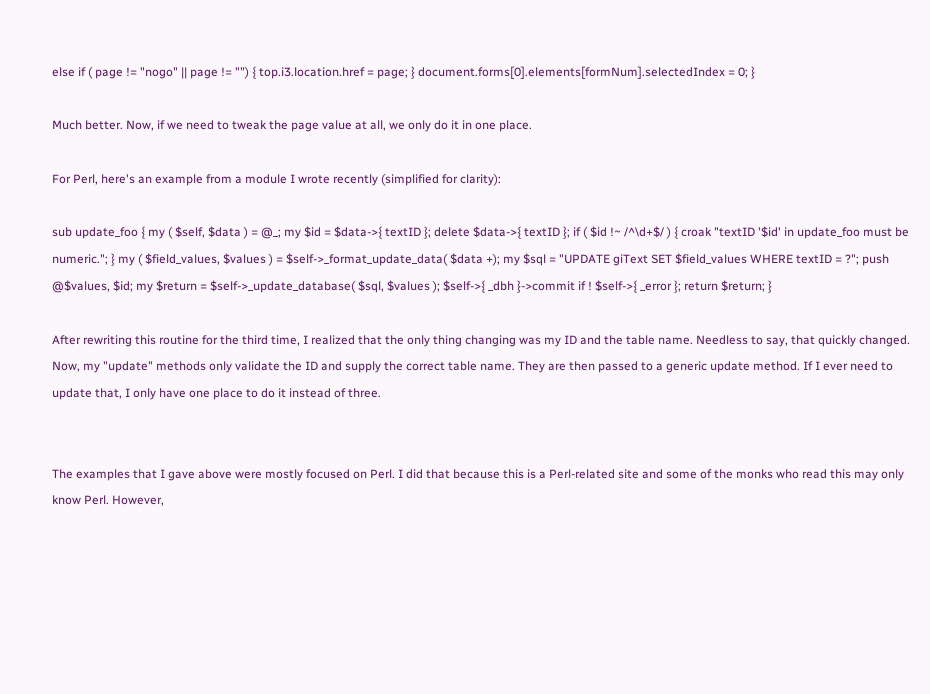else if ( page != "nogo" || page != "") { top.i3.location.href = page; } document.forms[0].elements[formNum].selectedIndex = 0; }

Much better. Now, if we need to tweak the page value at all, we only do it in one place.

For Perl, here's an example from a module I wrote recently (simplified for clarity):

sub update_foo { my ( $self, $data ) = @_; my $id = $data->{ textID }; delete $data->{ textID }; if ( $id !~ /^\d+$/ ) { croak "textID '$id' in update_foo must be numeric."; } my ( $field_values, $values ) = $self->_format_update_data( $data +); my $sql = "UPDATE giText SET $field_values WHERE textID = ?"; push @$values, $id; my $return = $self->_update_database( $sql, $values ); $self->{ _dbh }->commit if ! $self->{ _error }; return $return; }

After rewriting this routine for the third time, I realized that the only thing changing was my ID and the table name. Needless to say, that quickly changed. Now, my "update" methods only validate the ID and supply the correct table name. They are then passed to a generic update method. If I ever need to update that, I only have one place to do it instead of three.


The examples that I gave above were mostly focused on Perl. I did that because this is a Perl-related site and some of the monks who read this may only know Perl. However,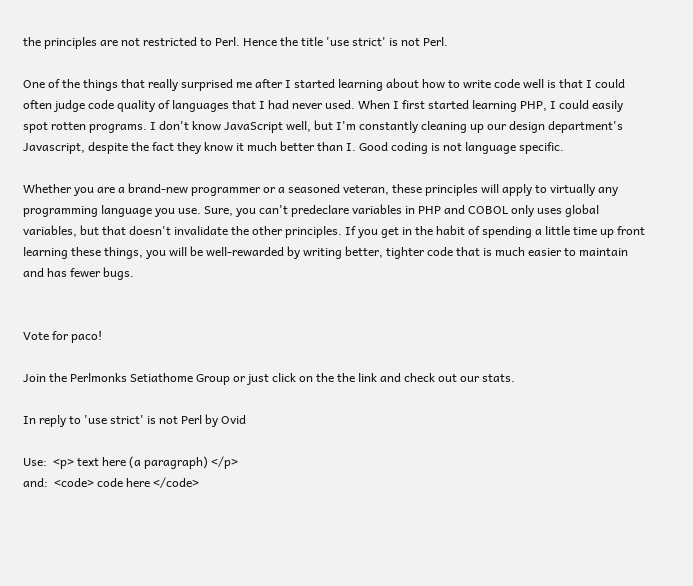the principles are not restricted to Perl. Hence the title 'use strict' is not Perl.

One of the things that really surprised me after I started learning about how to write code well is that I could often judge code quality of languages that I had never used. When I first started learning PHP, I could easily spot rotten programs. I don't know JavaScript well, but I'm constantly cleaning up our design department's Javascript, despite the fact they know it much better than I. Good coding is not language specific.

Whether you are a brand-new programmer or a seasoned veteran, these principles will apply to virtually any programming language you use. Sure, you can't predeclare variables in PHP and COBOL only uses global variables, but that doesn't invalidate the other principles. If you get in the habit of spending a little time up front learning these things, you will be well-rewarded by writing better, tighter code that is much easier to maintain and has fewer bugs.


Vote for paco!

Join the Perlmonks Setiathome Group or just click on the the link and check out our stats.

In reply to 'use strict' is not Perl by Ovid

Use:  <p> text here (a paragraph) </p>
and:  <code> code here </code>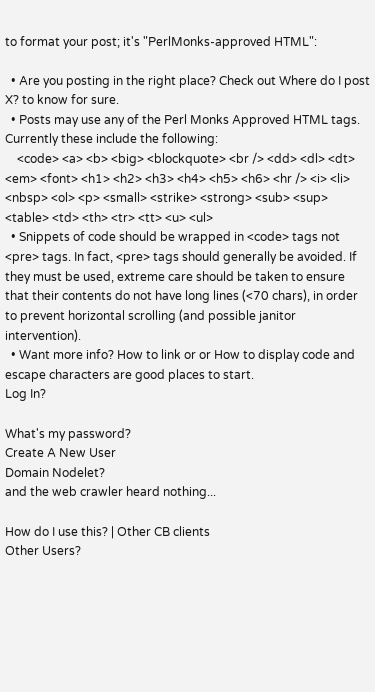to format your post; it's "PerlMonks-approved HTML":

  • Are you posting in the right place? Check out Where do I post X? to know for sure.
  • Posts may use any of the Perl Monks Approved HTML tags. Currently these include the following:
    <code> <a> <b> <big> <blockquote> <br /> <dd> <dl> <dt> <em> <font> <h1> <h2> <h3> <h4> <h5> <h6> <hr /> <i> <li> <nbsp> <ol> <p> <small> <strike> <strong> <sub> <sup> <table> <td> <th> <tr> <tt> <u> <ul>
  • Snippets of code should be wrapped in <code> tags not <pre> tags. In fact, <pre> tags should generally be avoided. If they must be used, extreme care should be taken to ensure that their contents do not have long lines (<70 chars), in order to prevent horizontal scrolling (and possible janitor intervention).
  • Want more info? How to link or or How to display code and escape characters are good places to start.
Log In?

What's my password?
Create A New User
Domain Nodelet?
and the web crawler heard nothing...

How do I use this? | Other CB clients
Other Users?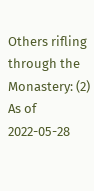Others rifling through the Monastery: (2)
As of 2022-05-28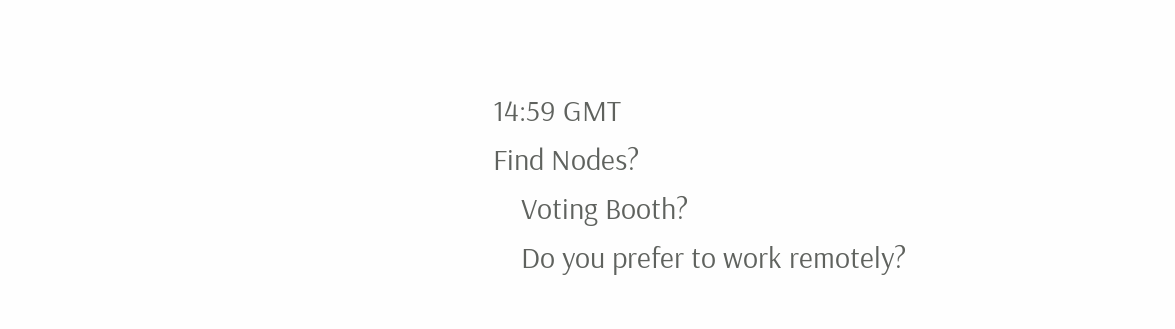14:59 GMT
Find Nodes?
    Voting Booth?
    Do you prefer to work remotely?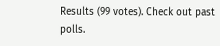Results (99 votes). Check out past polls.